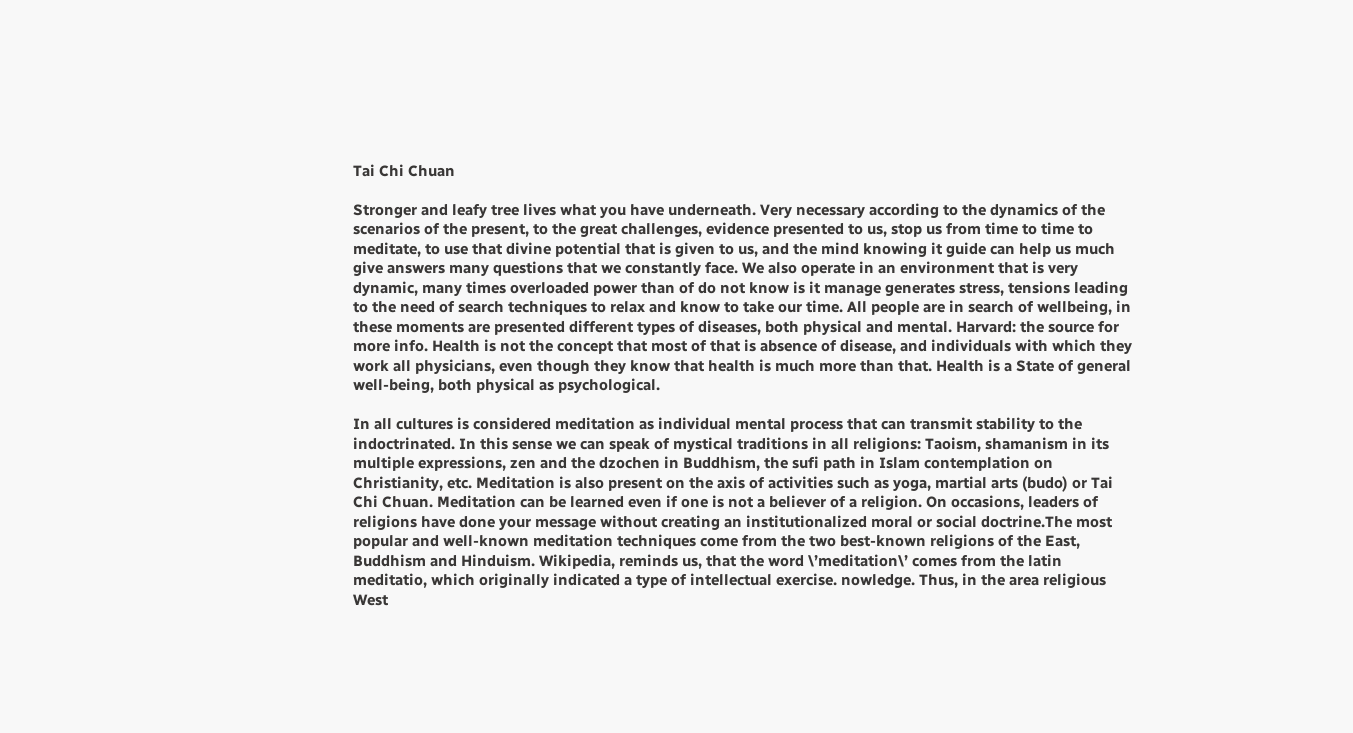Tai Chi Chuan

Stronger and leafy tree lives what you have underneath. Very necessary according to the dynamics of the scenarios of the present, to the great challenges, evidence presented to us, stop us from time to time to meditate, to use that divine potential that is given to us, and the mind knowing it guide can help us much give answers many questions that we constantly face. We also operate in an environment that is very dynamic, many times overloaded power than of do not know is it manage generates stress, tensions leading to the need of search techniques to relax and know to take our time. All people are in search of wellbeing, in these moments are presented different types of diseases, both physical and mental. Harvard: the source for more info. Health is not the concept that most of that is absence of disease, and individuals with which they work all physicians, even though they know that health is much more than that. Health is a State of general well-being, both physical as psychological.

In all cultures is considered meditation as individual mental process that can transmit stability to the indoctrinated. In this sense we can speak of mystical traditions in all religions: Taoism, shamanism in its multiple expressions, zen and the dzochen in Buddhism, the sufi path in Islam contemplation on Christianity, etc. Meditation is also present on the axis of activities such as yoga, martial arts (budo) or Tai Chi Chuan. Meditation can be learned even if one is not a believer of a religion. On occasions, leaders of religions have done your message without creating an institutionalized moral or social doctrine.The most popular and well-known meditation techniques come from the two best-known religions of the East, Buddhism and Hinduism. Wikipedia, reminds us, that the word \’meditation\’ comes from the latin meditatio, which originally indicated a type of intellectual exercise. nowledge. Thus, in the area religious West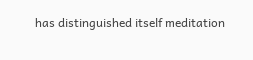has distinguished itself meditation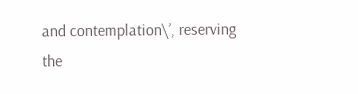and contemplation\’, reserving the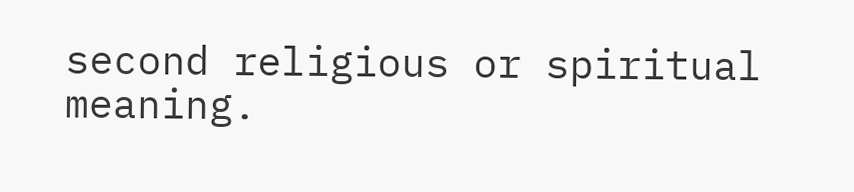second religious or spiritual meaning.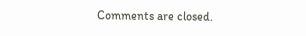Comments are closed.